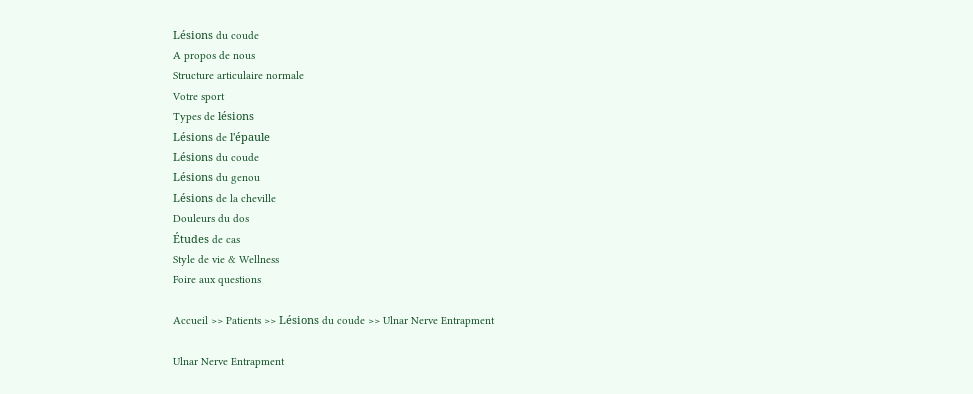Lésions du coude
A propos de nous
Structure articulaire normale
Votre sport
Types de lésions
Lésions de l'épaule
Lésions du coude
Lésions du genou
Lésions de la cheville
Douleurs du dos
Études de cas
Style de vie & Wellness
Foire aux questions

Accueil >> Patients >> Lésions du coude >> Ulnar Nerve Entrapment

Ulnar Nerve Entrapment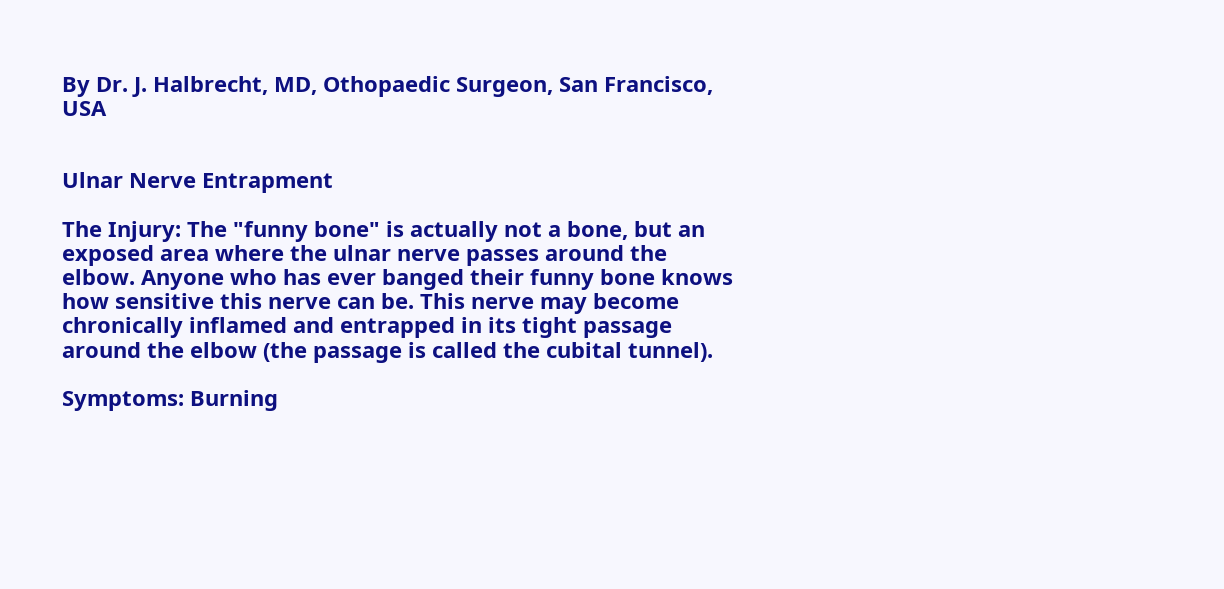By Dr. J. Halbrecht, MD, Othopaedic Surgeon, San Francisco, USA


Ulnar Nerve Entrapment

The Injury: The "funny bone" is actually not a bone, but an exposed area where the ulnar nerve passes around the elbow. Anyone who has ever banged their funny bone knows how sensitive this nerve can be. This nerve may become chronically inflamed and entrapped in its tight passage around the elbow (the passage is called the cubital tunnel).

Symptoms: Burning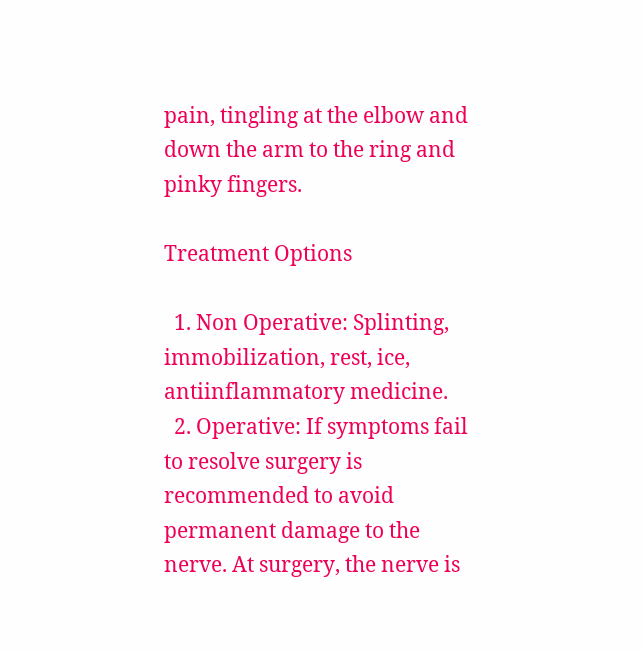pain, tingling at the elbow and down the arm to the ring and pinky fingers.

Treatment Options

  1. Non Operative: Splinting, immobilization, rest, ice, antiinflammatory medicine.
  2. Operative: If symptoms fail to resolve surgery is recommended to avoid permanent damage to the nerve. At surgery, the nerve is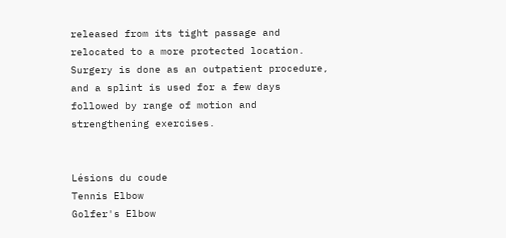released from its tight passage and relocated to a more protected location. Surgery is done as an outpatient procedure, and a splint is used for a few days followed by range of motion and strengthening exercises.


Lésions du coude
Tennis Elbow
Golfer's Elbow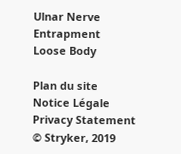Ulnar Nerve Entrapment
Loose Body

Plan du site
Notice Légale
Privacy Statement
© Stryker, 2019